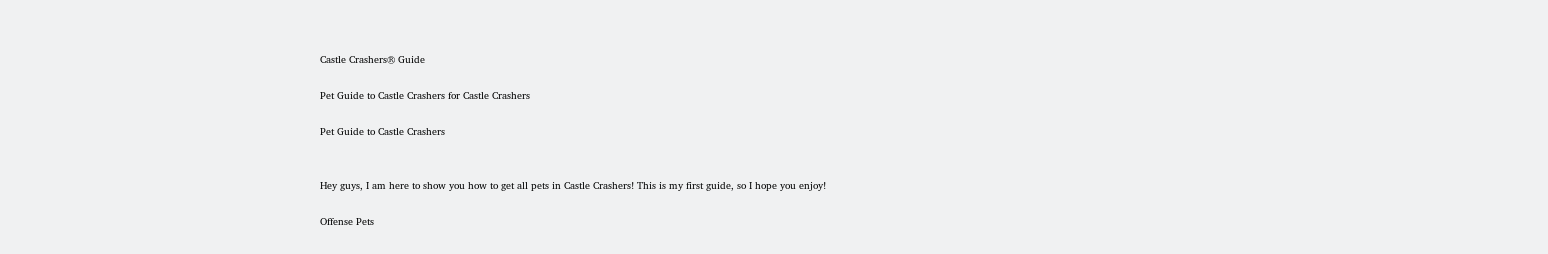Castle Crashers® Guide

Pet Guide to Castle Crashers for Castle Crashers

Pet Guide to Castle Crashers


Hey guys, I am here to show you how to get all pets in Castle Crashers! This is my first guide, so I hope you enjoy!

Offense Pets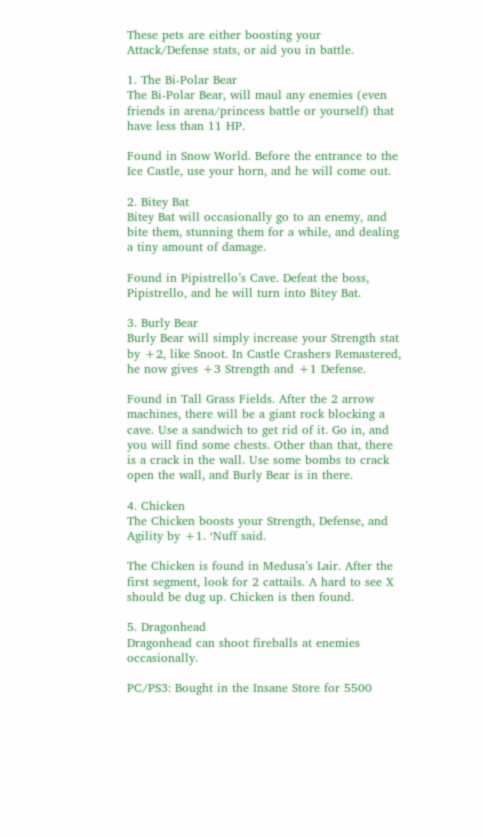These pets are either boosting your Attack/Defense stats, or aid you in battle.

1. The Bi-Polar Bear
The Bi-Polar Bear, will maul any enemies (even friends in arena/princess battle or yourself) that have less than 11 HP.

Found in Snow World. Before the entrance to the Ice Castle, use your horn, and he will come out.

2. Bitey Bat
Bitey Bat will occasionally go to an enemy, and bite them, stunning them for a while, and dealing a tiny amount of damage.

Found in Pipistrello’s Cave. Defeat the boss, Pipistrello, and he will turn into Bitey Bat.

3. Burly Bear
Burly Bear will simply increase your Strength stat by +2, like Snoot. In Castle Crashers Remastered, he now gives +3 Strength and +1 Defense.

Found in Tall Grass Fields. After the 2 arrow machines, there will be a giant rock blocking a cave. Use a sandwich to get rid of it. Go in, and you will find some chests. Other than that, there is a crack in the wall. Use some bombs to crack open the wall, and Burly Bear is in there.

4. Chicken
The Chicken boosts your Strength, Defense, and Agility by +1. ‘Nuff said.

The Chicken is found in Medusa’s Lair. After the first segment, look for 2 cattails. A hard to see X should be dug up. Chicken is then found.

5. Dragonhead
Dragonhead can shoot fireballs at enemies occasionally.

PC/PS3: Bought in the Insane Store for 5500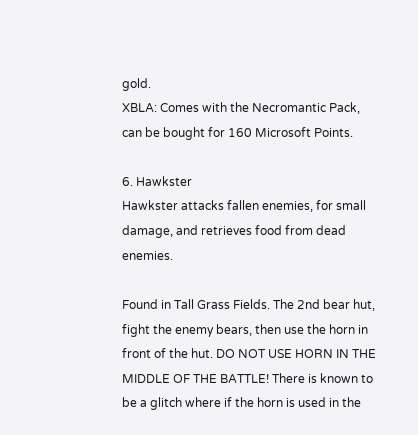gold.
XBLA: Comes with the Necromantic Pack, can be bought for 160 Microsoft Points.

6. Hawkster
Hawkster attacks fallen enemies, for small damage, and retrieves food from dead enemies.

Found in Tall Grass Fields. The 2nd bear hut, fight the enemy bears, then use the horn in front of the hut. DO NOT USE HORN IN THE MIDDLE OF THE BATTLE! There is known to be a glitch where if the horn is used in the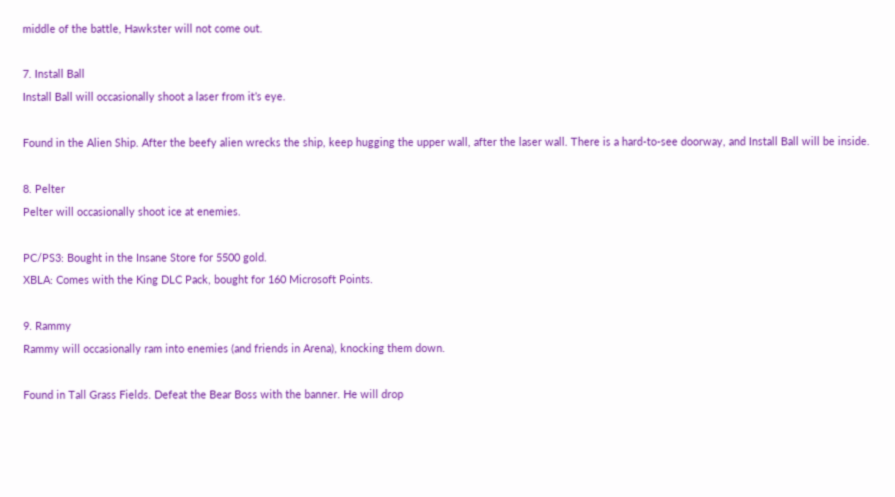middle of the battle, Hawkster will not come out.

7. Install Ball
Install Ball will occasionally shoot a laser from it’s eye.

Found in the Alien Ship. After the beefy alien wrecks the ship, keep hugging the upper wall, after the laser wall. There is a hard-to-see doorway, and Install Ball will be inside.

8. Pelter
Pelter will occasionally shoot ice at enemies.

PC/PS3: Bought in the Insane Store for 5500 gold.
XBLA: Comes with the King DLC Pack, bought for 160 Microsoft Points.

9. Rammy
Rammy will occasionally ram into enemies (and friends in Arena), knocking them down.

Found in Tall Grass Fields. Defeat the Bear Boss with the banner. He will drop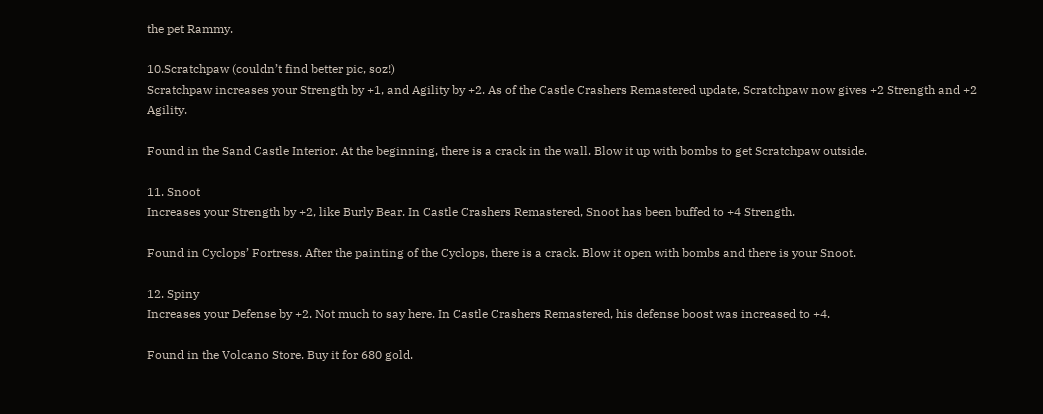the pet Rammy.

10.Scratchpaw (couldn’t find better pic, soz!)
Scratchpaw increases your Strength by +1, and Agility by +2. As of the Castle Crashers Remastered update, Scratchpaw now gives +2 Strength and +2 Agility.

Found in the Sand Castle Interior. At the beginning, there is a crack in the wall. Blow it up with bombs to get Scratchpaw outside.

11. Snoot
Increases your Strength by +2, like Burly Bear. In Castle Crashers Remastered, Snoot has been buffed to +4 Strength.

Found in Cyclops’ Fortress. After the painting of the Cyclops, there is a crack. Blow it open with bombs and there is your Snoot.

12. Spiny
Increases your Defense by +2. Not much to say here. In Castle Crashers Remastered, his defense boost was increased to +4.

Found in the Volcano Store. Buy it for 680 gold.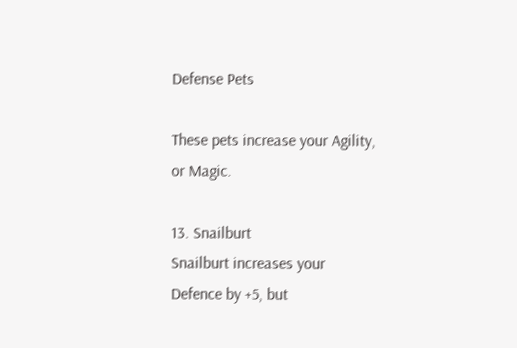Defense Pets

These pets increase your Agility, or Magic.

13. Snailburt
Snailburt increases your Defence by +5, but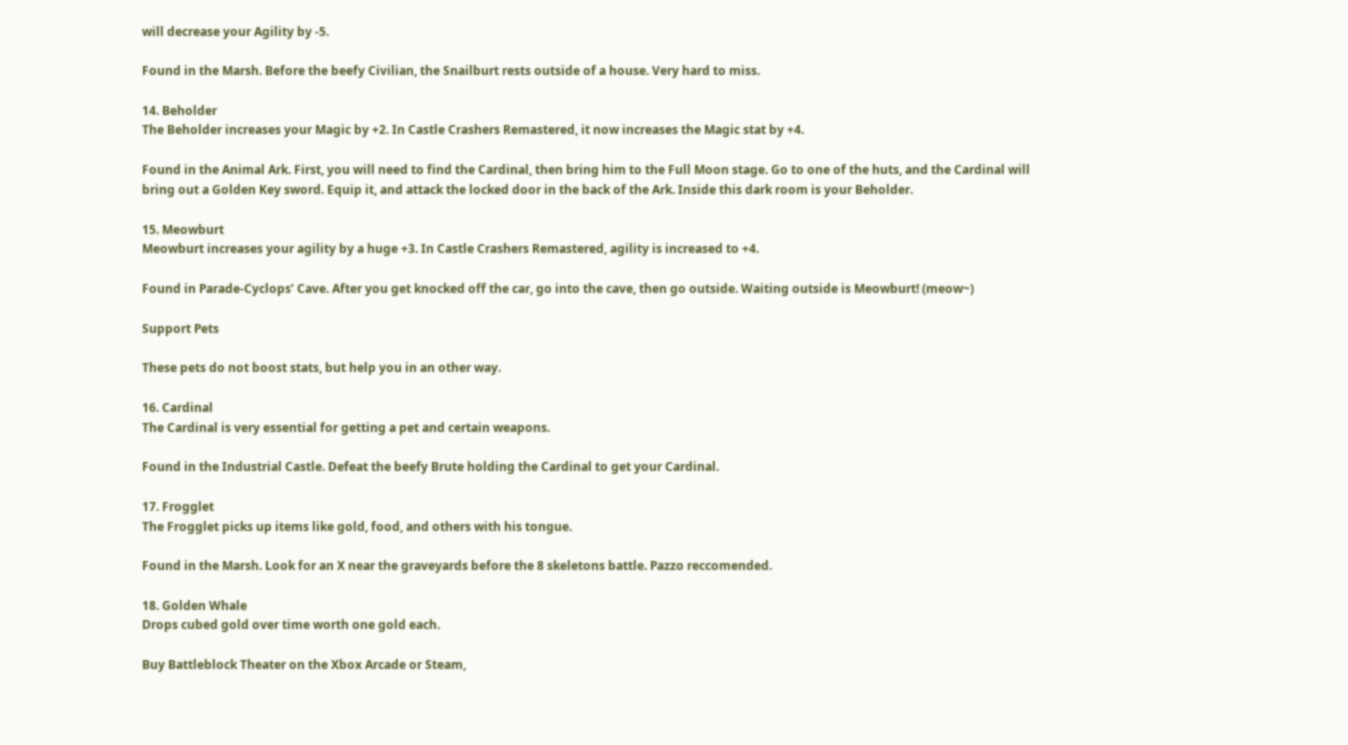will decrease your Agility by -5.

Found in the Marsh. Before the beefy Civilian, the Snailburt rests outside of a house. Very hard to miss.

14. Beholder
The Beholder increases your Magic by +2. In Castle Crashers Remastered, it now increases the Magic stat by +4.

Found in the Animal Ark. First, you will need to find the Cardinal, then bring him to the Full Moon stage. Go to one of the huts, and the Cardinal will bring out a Golden Key sword. Equip it, and attack the locked door in the back of the Ark. Inside this dark room is your Beholder.

15. Meowburt
Meowburt increases your agility by a huge +3. In Castle Crashers Remastered, agility is increased to +4.

Found in Parade-Cyclops’ Cave. After you get knocked off the car, go into the cave, then go outside. Waiting outside is Meowburt! (meow~)

Support Pets

These pets do not boost stats, but help you in an other way.

16. Cardinal
The Cardinal is very essential for getting a pet and certain weapons.

Found in the Industrial Castle. Defeat the beefy Brute holding the Cardinal to get your Cardinal.

17. Frogglet
The Frogglet picks up items like gold, food, and others with his tongue.

Found in the Marsh. Look for an X near the graveyards before the 8 skeletons battle. Pazzo reccomended.

18. Golden Whale
Drops cubed gold over time worth one gold each.

Buy Battleblock Theater on the Xbox Arcade or Steam,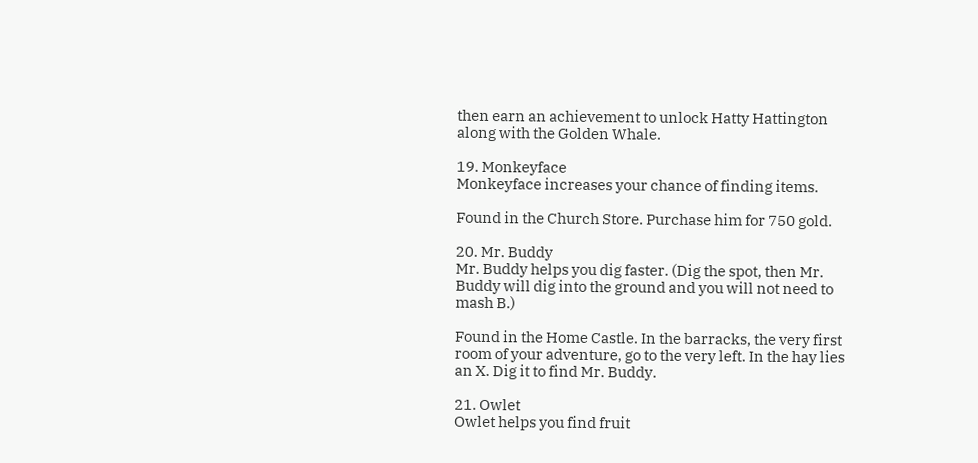then earn an achievement to unlock Hatty Hattington along with the Golden Whale.

19. Monkeyface
Monkeyface increases your chance of finding items.

Found in the Church Store. Purchase him for 750 gold.

20. Mr. Buddy
Mr. Buddy helps you dig faster. (Dig the spot, then Mr. Buddy will dig into the ground and you will not need to mash B.)

Found in the Home Castle. In the barracks, the very first room of your adventure, go to the very left. In the hay lies an X. Dig it to find Mr. Buddy.

21. Owlet
Owlet helps you find fruit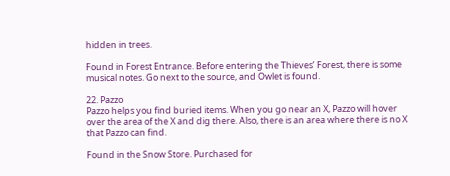hidden in trees.

Found in Forest Entrance. Before entering the Thieves’ Forest, there is some musical notes. Go next to the source, and Owlet is found.

22. Pazzo
Pazzo helps you find buried items. When you go near an X, Pazzo will hover over the area of the X and dig there. Also, there is an area where there is no X that Pazzo can find.

Found in the Snow Store. Purchased for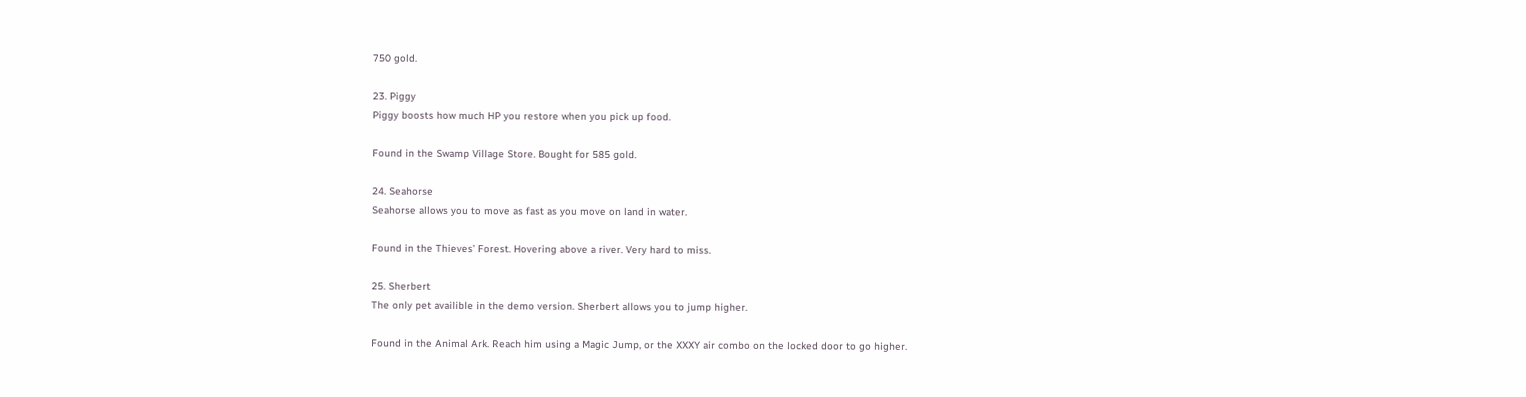750 gold.

23. Piggy
Piggy boosts how much HP you restore when you pick up food.

Found in the Swamp Village Store. Bought for 585 gold.

24. Seahorse
Seahorse allows you to move as fast as you move on land in water.

Found in the Thieves’ Forest. Hovering above a river. Very hard to miss.

25. Sherbert
The only pet availible in the demo version. Sherbert allows you to jump higher.

Found in the Animal Ark. Reach him using a Magic Jump, or the XXXY air combo on the locked door to go higher.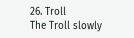26. Troll
The Troll slowly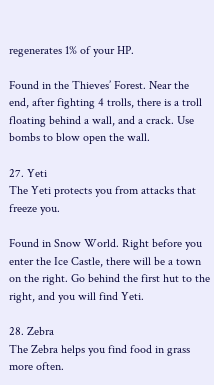regenerates 1% of your HP.

Found in the Thieves’ Forest. Near the end, after fighting 4 trolls, there is a troll floating behind a wall, and a crack. Use bombs to blow open the wall.

27. Yeti
The Yeti protects you from attacks that freeze you.

Found in Snow World. Right before you enter the Ice Castle, there will be a town on the right. Go behind the first hut to the right, and you will find Yeti.

28. Zebra
The Zebra helps you find food in grass more often.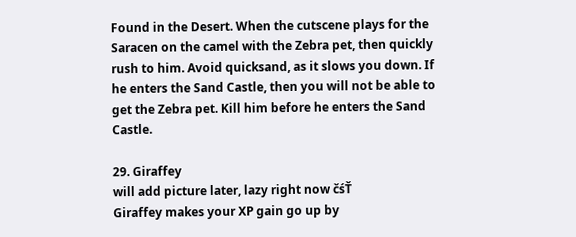Found in the Desert. When the cutscene plays for the Saracen on the camel with the Zebra pet, then quickly rush to him. Avoid quicksand, as it slows you down. If he enters the Sand Castle, then you will not be able to get the Zebra pet. Kill him before he enters the Sand Castle.

29. Giraffey
will add picture later, lazy right now čśŤ
Giraffey makes your XP gain go up by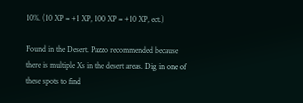10%. (10 XP = +1 XP, 100 XP = +10 XP, ect.)

Found in the Desert. Pazzo recommended because there is multiple Xs in the desert areas. Dig in one of these spots to find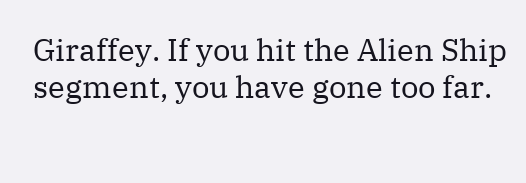Giraffey. If you hit the Alien Ship segment, you have gone too far.